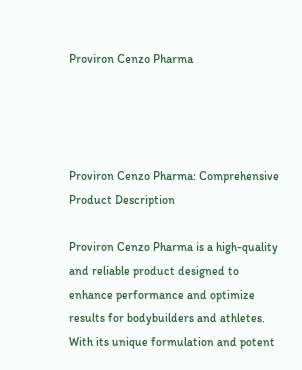Proviron Cenzo Pharma




Proviron Cenzo Pharma: Comprehensive Product Description

Proviron Cenzo Pharma is a high-quality and reliable product designed to enhance performance and optimize results for bodybuilders and athletes. With its unique formulation and potent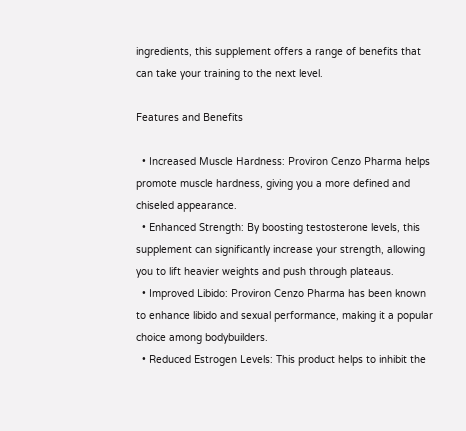ingredients, this supplement offers a range of benefits that can take your training to the next level.

Features and Benefits

  • Increased Muscle Hardness: Proviron Cenzo Pharma helps promote muscle hardness, giving you a more defined and chiseled appearance.
  • Enhanced Strength: By boosting testosterone levels, this supplement can significantly increase your strength, allowing you to lift heavier weights and push through plateaus.
  • Improved Libido: Proviron Cenzo Pharma has been known to enhance libido and sexual performance, making it a popular choice among bodybuilders.
  • Reduced Estrogen Levels: This product helps to inhibit the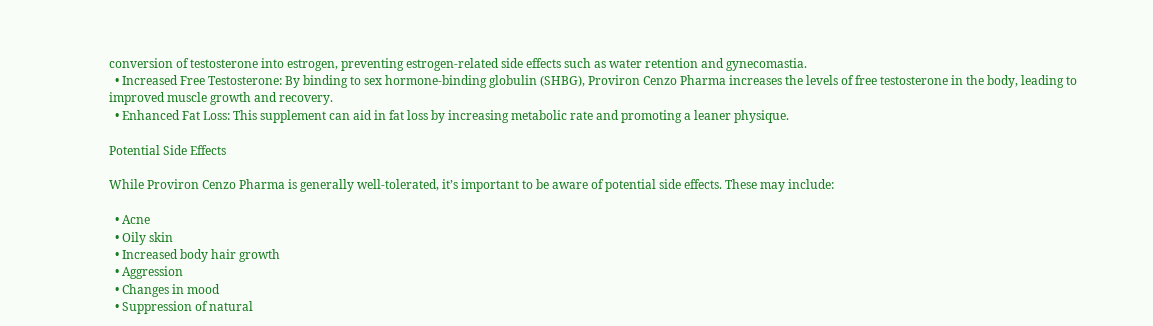conversion of testosterone into estrogen, preventing estrogen-related side effects such as water retention and gynecomastia.
  • Increased Free Testosterone: By binding to sex hormone-binding globulin (SHBG), Proviron Cenzo Pharma increases the levels of free testosterone in the body, leading to improved muscle growth and recovery.
  • Enhanced Fat Loss: This supplement can aid in fat loss by increasing metabolic rate and promoting a leaner physique.

Potential Side Effects

While Proviron Cenzo Pharma is generally well-tolerated, it’s important to be aware of potential side effects. These may include:

  • Acne
  • Oily skin
  • Increased body hair growth
  • Aggression
  • Changes in mood
  • Suppression of natural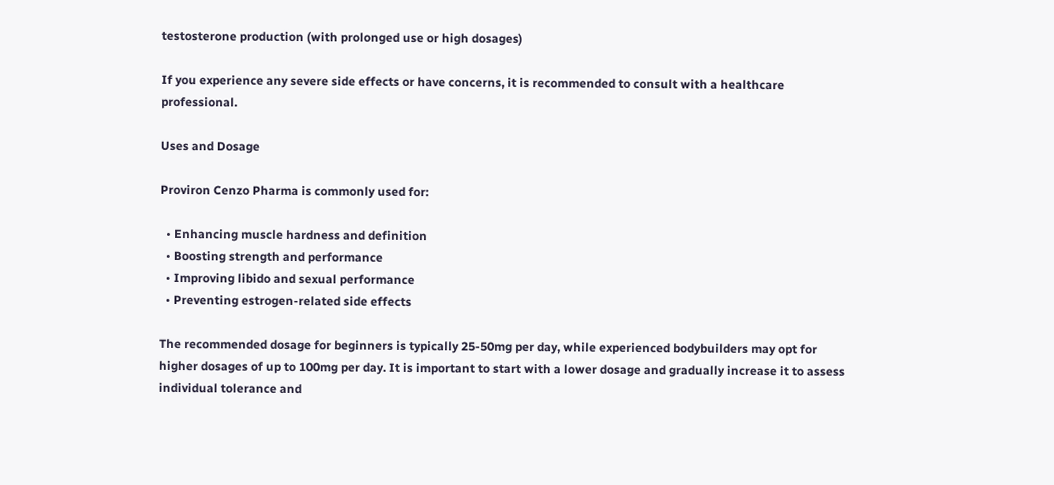testosterone production (with prolonged use or high dosages)

If you experience any severe side effects or have concerns, it is recommended to consult with a healthcare professional.

Uses and Dosage

Proviron Cenzo Pharma is commonly used for:

  • Enhancing muscle hardness and definition
  • Boosting strength and performance
  • Improving libido and sexual performance
  • Preventing estrogen-related side effects

The recommended dosage for beginners is typically 25-50mg per day, while experienced bodybuilders may opt for higher dosages of up to 100mg per day. It is important to start with a lower dosage and gradually increase it to assess individual tolerance and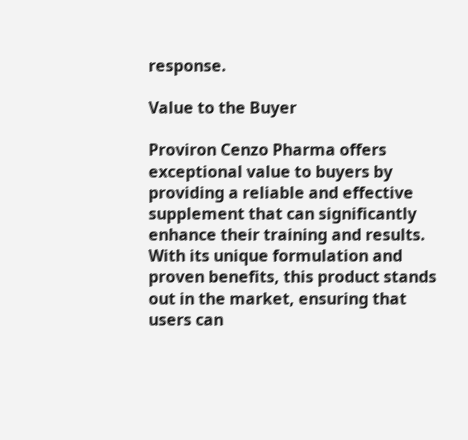response.

Value to the Buyer

Proviron Cenzo Pharma offers exceptional value to buyers by providing a reliable and effective supplement that can significantly enhance their training and results. With its unique formulation and proven benefits, this product stands out in the market, ensuring that users can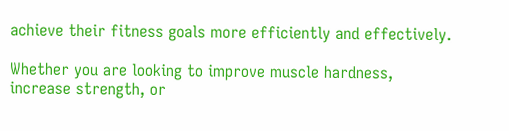achieve their fitness goals more efficiently and effectively.

Whether you are looking to improve muscle hardness, increase strength, or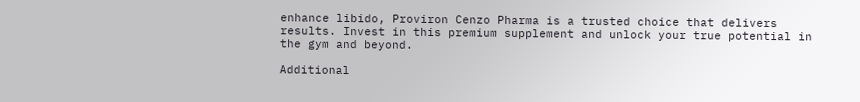enhance libido, Proviron Cenzo Pharma is a trusted choice that delivers results. Invest in this premium supplement and unlock your true potential in the gym and beyond.

Additional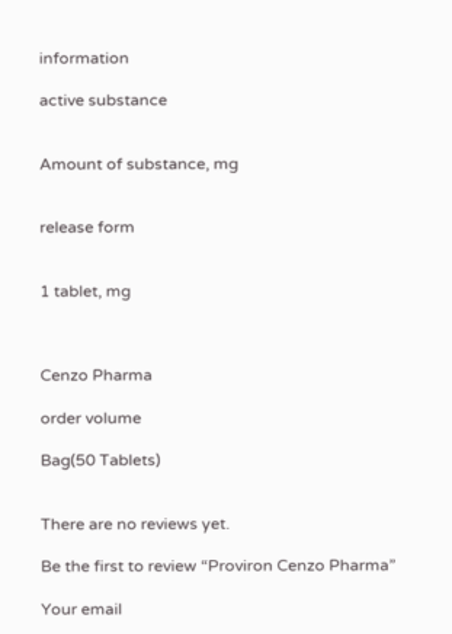information

active substance


Amount of substance, mg


release form


1 tablet, mg



Cenzo Pharma

order volume

Bag(50 Tablets)


There are no reviews yet.

Be the first to review “Proviron Cenzo Pharma”

Your email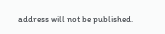address will not be published.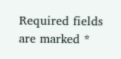Required fields are marked *